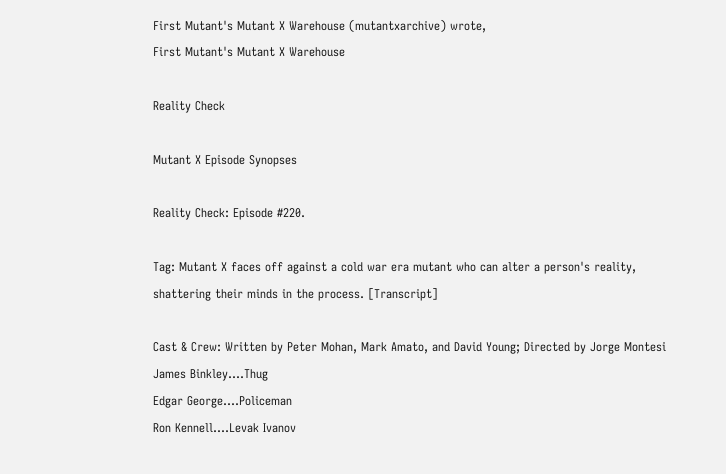First Mutant's Mutant X Warehouse (mutantxarchive) wrote,
First Mutant's Mutant X Warehouse

Reality Check

Mutant X Episode Synopses

Reality Check: Episode #220.

Tag: Mutant X faces off against a cold war era mutant who can alter a person's reality, shattering their minds in the process. [Transcript]

Cast & Crew: Written by Peter Mohan, Mark Amato, and David Young; Directed by Jorge Montesi
James Binkley....Thug
Edgar George....Policeman
Ron Kennell....Levak Ivanov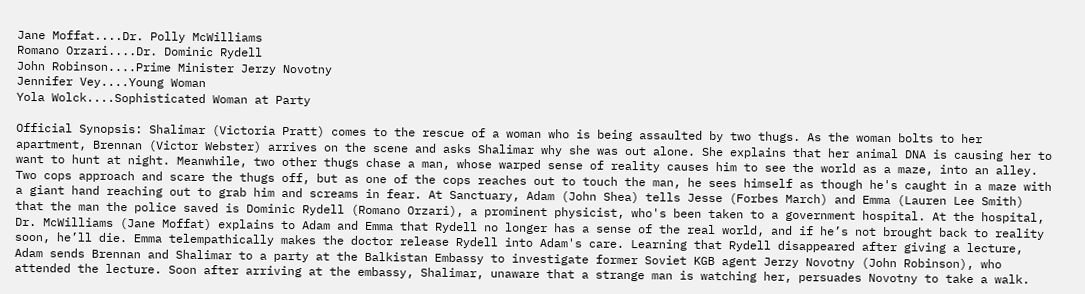Jane Moffat....Dr. Polly McWilliams
Romano Orzari....Dr. Dominic Rydell
John Robinson....Prime Minister Jerzy Novotny
Jennifer Vey....Young Woman
Yola Wolck....Sophisticated Woman at Party

Official Synopsis: Shalimar (Victoria Pratt) comes to the rescue of a woman who is being assaulted by two thugs. As the woman bolts to her apartment, Brennan (Victor Webster) arrives on the scene and asks Shalimar why she was out alone. She explains that her animal DNA is causing her to want to hunt at night. Meanwhile, two other thugs chase a man, whose warped sense of reality causes him to see the world as a maze, into an alley. Two cops approach and scare the thugs off, but as one of the cops reaches out to touch the man, he sees himself as though he's caught in a maze with a giant hand reaching out to grab him and screams in fear. At Sanctuary, Adam (John Shea) tells Jesse (Forbes March) and Emma (Lauren Lee Smith) that the man the police saved is Dominic Rydell (Romano Orzari), a prominent physicist, who's been taken to a government hospital. At the hospital, Dr. McWilliams (Jane Moffat) explains to Adam and Emma that Rydell no longer has a sense of the real world, and if he’s not brought back to reality soon, he’ll die. Emma telempathically makes the doctor release Rydell into Adam's care. Learning that Rydell disappeared after giving a lecture, Adam sends Brennan and Shalimar to a party at the Balkistan Embassy to investigate former Soviet KGB agent Jerzy Novotny (John Robinson), who attended the lecture. Soon after arriving at the embassy, Shalimar, unaware that a strange man is watching her, persuades Novotny to take a walk.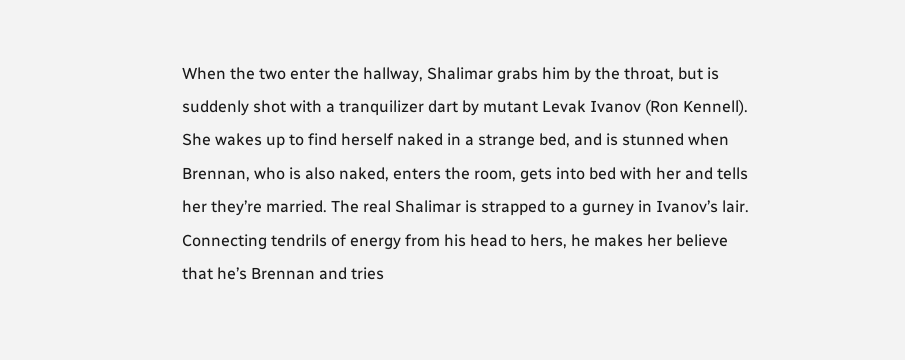When the two enter the hallway, Shalimar grabs him by the throat, but is suddenly shot with a tranquilizer dart by mutant Levak Ivanov (Ron Kennell). She wakes up to find herself naked in a strange bed, and is stunned when Brennan, who is also naked, enters the room, gets into bed with her and tells her they’re married. The real Shalimar is strapped to a gurney in Ivanov’s lair. Connecting tendrils of energy from his head to hers, he makes her believe that he’s Brennan and tries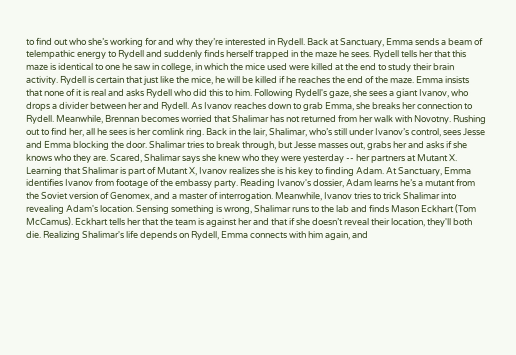to find out who she’s working for and why they’re interested in Rydell. Back at Sanctuary, Emma sends a beam of telempathic energy to Rydell and suddenly finds herself trapped in the maze he sees. Rydell tells her that this maze is identical to one he saw in college, in which the mice used were killed at the end to study their brain activity. Rydell is certain that just like the mice, he will be killed if he reaches the end of the maze. Emma insists that none of it is real and asks Rydell who did this to him. Following Rydell's gaze, she sees a giant Ivanov, who drops a divider between her and Rydell. As Ivanov reaches down to grab Emma, she breaks her connection to Rydell. Meanwhile, Brennan becomes worried that Shalimar has not returned from her walk with Novotny. Rushing out to find her, all he sees is her comlink ring. Back in the lair, Shalimar, who’s still under Ivanov’s control, sees Jesse and Emma blocking the door. Shalimar tries to break through, but Jesse masses out, grabs her and asks if she knows who they are. Scared, Shalimar says she knew who they were yesterday -- her partners at Mutant X. Learning that Shalimar is part of Mutant X, Ivanov realizes she is his key to finding Adam. At Sanctuary, Emma identifies Ivanov from footage of the embassy party. Reading Ivanov's dossier, Adam learns he’s a mutant from the Soviet version of Genomex, and a master of interrogation. Meanwhile, Ivanov tries to trick Shalimar into revealing Adam's location. Sensing something is wrong, Shalimar runs to the lab and finds Mason Eckhart (Tom McCamus). Eckhart tells her that the team is against her and that if she doesn’t reveal their location, they'll both die. Realizing Shalimar's life depends on Rydell, Emma connects with him again, and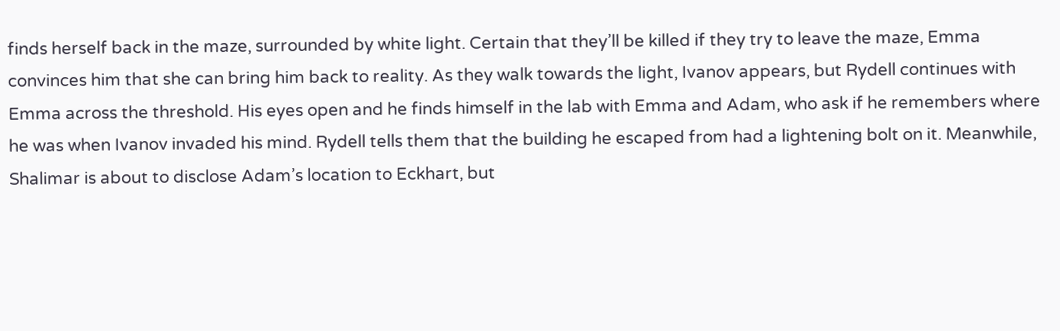finds herself back in the maze, surrounded by white light. Certain that they’ll be killed if they try to leave the maze, Emma convinces him that she can bring him back to reality. As they walk towards the light, Ivanov appears, but Rydell continues with Emma across the threshold. His eyes open and he finds himself in the lab with Emma and Adam, who ask if he remembers where he was when Ivanov invaded his mind. Rydell tells them that the building he escaped from had a lightening bolt on it. Meanwhile, Shalimar is about to disclose Adam’s location to Eckhart, but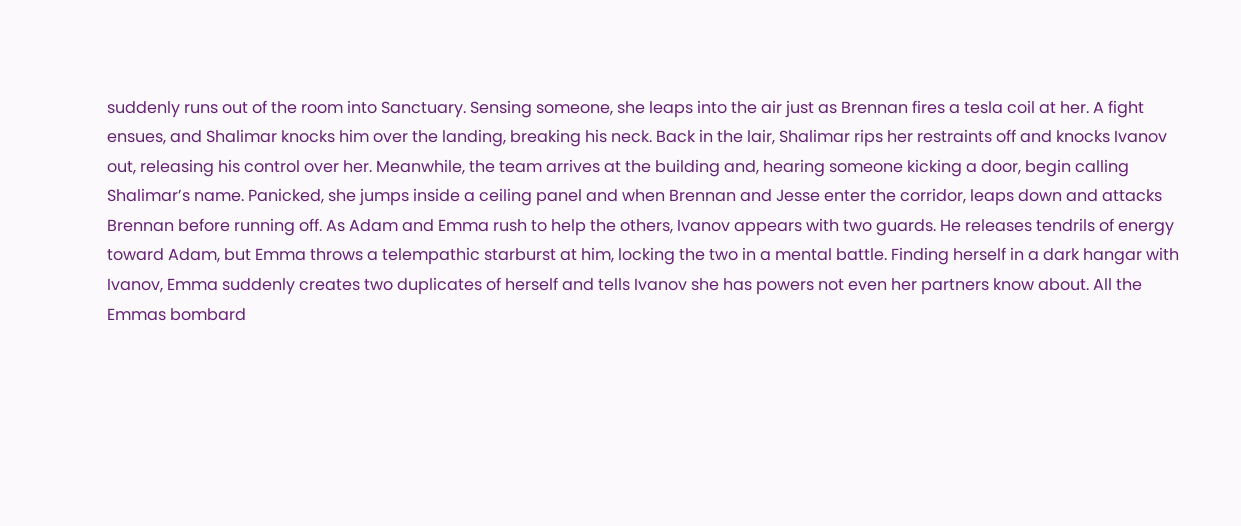suddenly runs out of the room into Sanctuary. Sensing someone, she leaps into the air just as Brennan fires a tesla coil at her. A fight ensues, and Shalimar knocks him over the landing, breaking his neck. Back in the lair, Shalimar rips her restraints off and knocks Ivanov out, releasing his control over her. Meanwhile, the team arrives at the building and, hearing someone kicking a door, begin calling Shalimar’s name. Panicked, she jumps inside a ceiling panel and when Brennan and Jesse enter the corridor, leaps down and attacks Brennan before running off. As Adam and Emma rush to help the others, Ivanov appears with two guards. He releases tendrils of energy toward Adam, but Emma throws a telempathic starburst at him, locking the two in a mental battle. Finding herself in a dark hangar with Ivanov, Emma suddenly creates two duplicates of herself and tells Ivanov she has powers not even her partners know about. All the Emmas bombard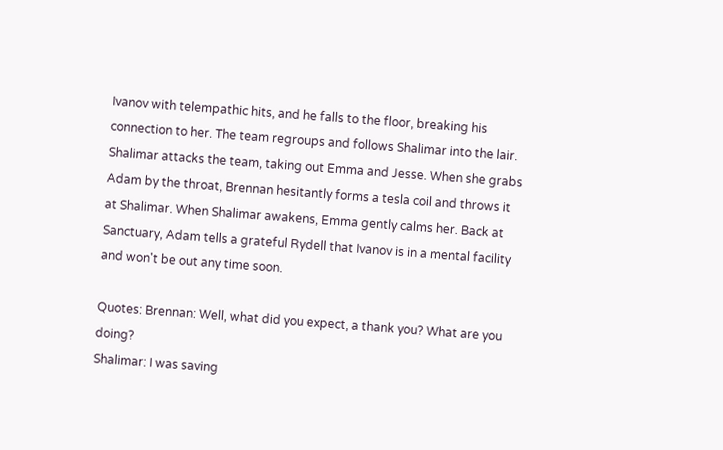Ivanov with telempathic hits, and he falls to the floor, breaking his connection to her. The team regroups and follows Shalimar into the lair. Shalimar attacks the team, taking out Emma and Jesse. When she grabs Adam by the throat, Brennan hesitantly forms a tesla coil and throws it at Shalimar. When Shalimar awakens, Emma gently calms her. Back at Sanctuary, Adam tells a grateful Rydell that Ivanov is in a mental facility and won't be out any time soon.

Quotes: Brennan: Well, what did you expect, a thank you? What are you doing?
Shalimar: I was saving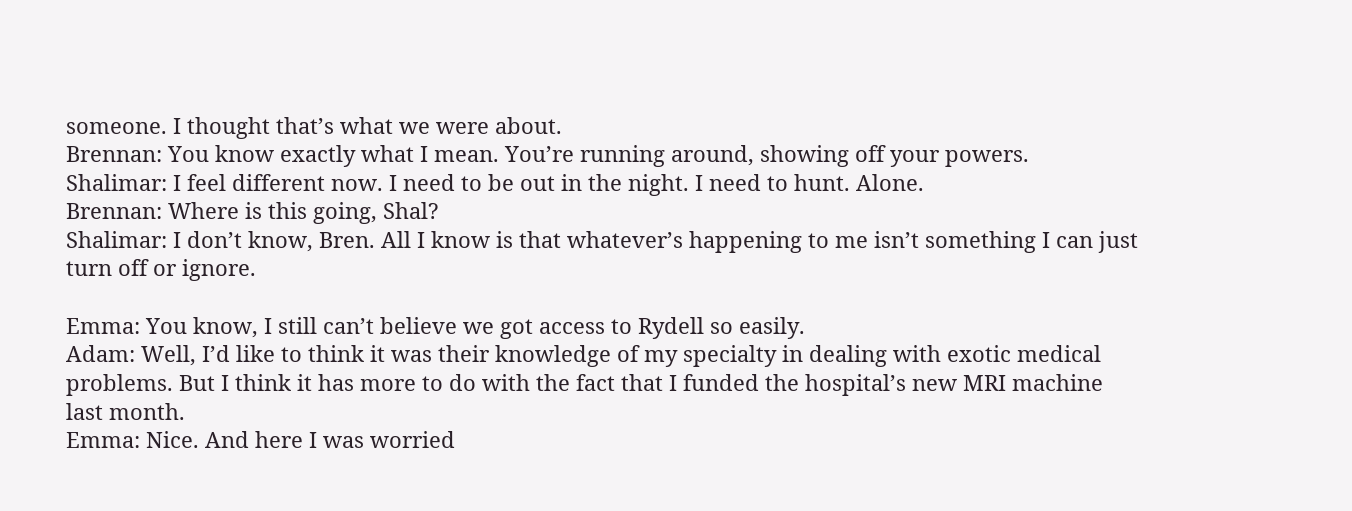someone. I thought that’s what we were about.
Brennan: You know exactly what I mean. You’re running around, showing off your powers.
Shalimar: I feel different now. I need to be out in the night. I need to hunt. Alone.
Brennan: Where is this going, Shal?
Shalimar: I don’t know, Bren. All I know is that whatever’s happening to me isn’t something I can just turn off or ignore.

Emma: You know, I still can’t believe we got access to Rydell so easily.
Adam: Well, I’d like to think it was their knowledge of my specialty in dealing with exotic medical problems. But I think it has more to do with the fact that I funded the hospital’s new MRI machine last month.
Emma: Nice. And here I was worried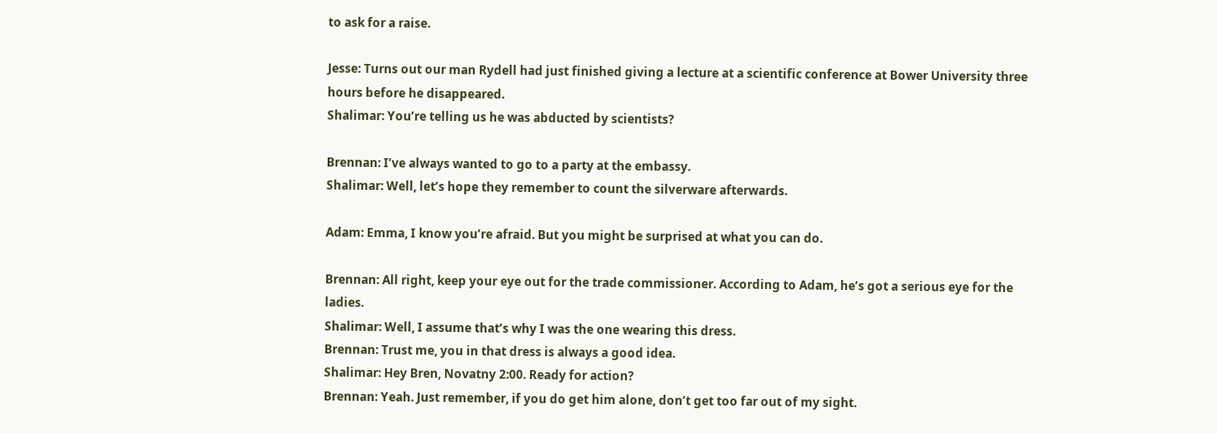to ask for a raise.

Jesse: Turns out our man Rydell had just finished giving a lecture at a scientific conference at Bower University three hours before he disappeared.
Shalimar: You’re telling us he was abducted by scientists?

Brennan: I’ve always wanted to go to a party at the embassy.
Shalimar: Well, let’s hope they remember to count the silverware afterwards.

Adam: Emma, I know you’re afraid. But you might be surprised at what you can do.

Brennan: All right, keep your eye out for the trade commissioner. According to Adam, he’s got a serious eye for the ladies.
Shalimar: Well, I assume that’s why I was the one wearing this dress.
Brennan: Trust me, you in that dress is always a good idea.
Shalimar: Hey Bren, Novatny 2:00. Ready for action?
Brennan: Yeah. Just remember, if you do get him alone, don’t get too far out of my sight.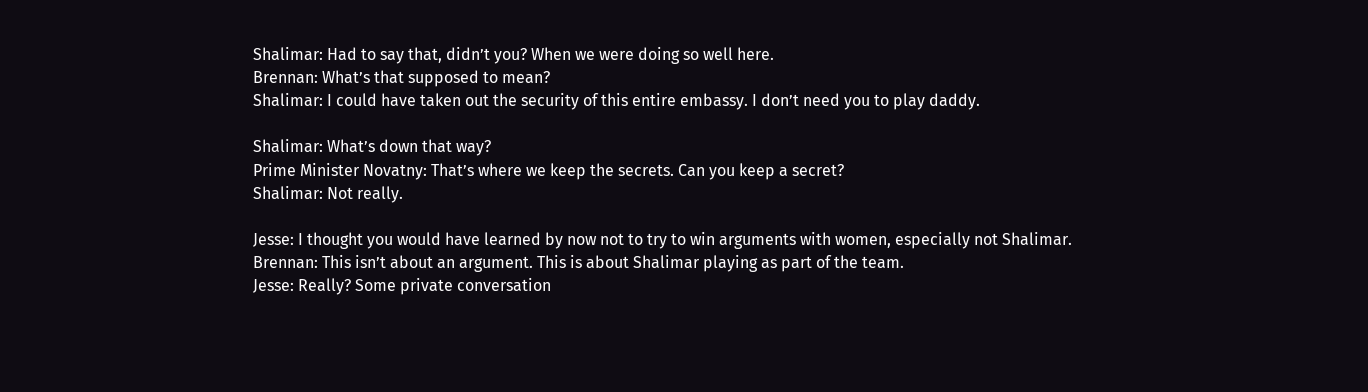Shalimar: Had to say that, didn’t you? When we were doing so well here.
Brennan: What’s that supposed to mean?
Shalimar: I could have taken out the security of this entire embassy. I don’t need you to play daddy.

Shalimar: What’s down that way?
Prime Minister Novatny: That’s where we keep the secrets. Can you keep a secret?
Shalimar: Not really.

Jesse: I thought you would have learned by now not to try to win arguments with women, especially not Shalimar.
Brennan: This isn’t about an argument. This is about Shalimar playing as part of the team.
Jesse: Really? Some private conversation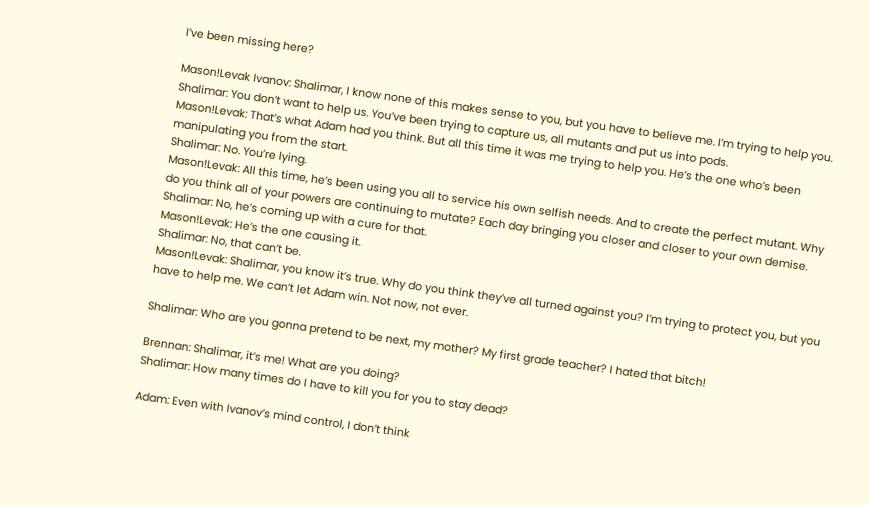I’ve been missing here?

Mason!Levak Ivanov: Shalimar, I know none of this makes sense to you, but you have to believe me. I’m trying to help you.
Shalimar: You don’t want to help us. You’ve been trying to capture us, all mutants and put us into pods.
Mason!Levak: That’s what Adam had you think. But all this time it was me trying to help you. He’s the one who’s been manipulating you from the start.
Shalimar: No. You’re lying.
Mason!Levak: All this time, he’s been using you all to service his own selfish needs. And to create the perfect mutant. Why do you think all of your powers are continuing to mutate? Each day bringing you closer and closer to your own demise.
Shalimar: No, he’s coming up with a cure for that.
Mason!Levak: He’s the one causing it.
Shalimar: No, that can’t be.
Mason!Levak: Shalimar, you know it’s true. Why do you think they’ve all turned against you? I’m trying to protect you, but you have to help me. We can’t let Adam win. Not now, not ever.

Shalimar: Who are you gonna pretend to be next, my mother? My first grade teacher? I hated that bitch!

Brennan: Shalimar, it’s me! What are you doing?
Shalimar: How many times do I have to kill you for you to stay dead?

Adam: Even with Ivanov’s mind control, I don’t think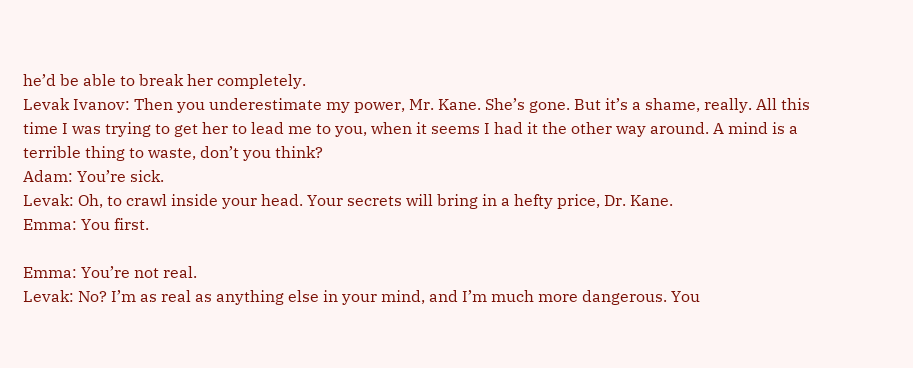he’d be able to break her completely.
Levak Ivanov: Then you underestimate my power, Mr. Kane. She’s gone. But it’s a shame, really. All this time I was trying to get her to lead me to you, when it seems I had it the other way around. A mind is a terrible thing to waste, don’t you think?
Adam: You’re sick.
Levak: Oh, to crawl inside your head. Your secrets will bring in a hefty price, Dr. Kane.
Emma: You first.

Emma: You’re not real.
Levak: No? I’m as real as anything else in your mind, and I’m much more dangerous. You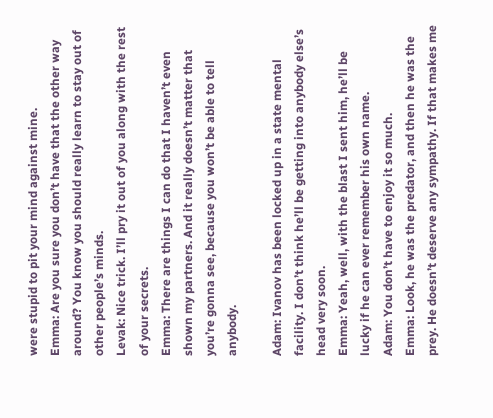were stupid to pit your mind against mine.
Emma: Are you sure you don’t have that the other way around? You know you should really learn to stay out of other people’s minds.
Levak: Nice trick. I’ll pry it out of you along with the rest of your secrets.
Emma: There are things I can do that I haven’t even shown my partners. And it really doesn’t matter that you’re gonna see, because you won’t be able to tell anybody.

Adam: Ivanov has been locked up in a state mental facility. I don’t think he’ll be getting into anybody else’s head very soon.
Emma: Yeah, well, with the blast I sent him, he’ll be lucky if he can ever remember his own name.
Adam: You don’t have to enjoy it so much.
Emma: Look, he was the predator, and then he was the prey. He doesn’t deserve any sympathy. If that makes me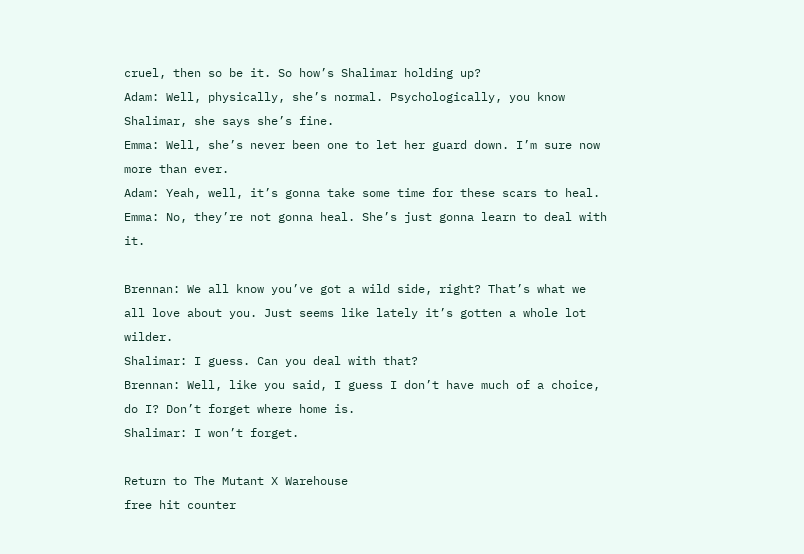cruel, then so be it. So how’s Shalimar holding up?
Adam: Well, physically, she’s normal. Psychologically, you know Shalimar, she says she’s fine.
Emma: Well, she’s never been one to let her guard down. I’m sure now more than ever.
Adam: Yeah, well, it’s gonna take some time for these scars to heal.
Emma: No, they’re not gonna heal. She’s just gonna learn to deal with it.

Brennan: We all know you’ve got a wild side, right? That’s what we all love about you. Just seems like lately it’s gotten a whole lot wilder.
Shalimar: I guess. Can you deal with that?
Brennan: Well, like you said, I guess I don’t have much of a choice, do I? Don’t forget where home is.
Shalimar: I won’t forget.

Return to The Mutant X Warehouse
free hit counter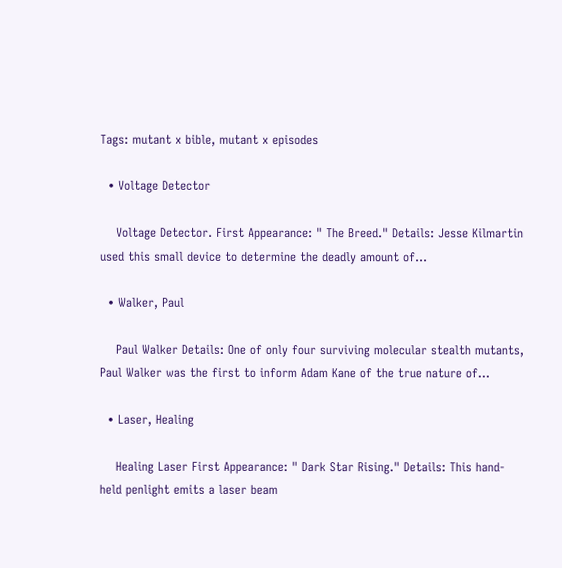Tags: mutant x bible, mutant x episodes

  • Voltage Detector

    Voltage Detector. First Appearance: " The Breed." Details: Jesse Kilmartin used this small device to determine the deadly amount of…

  • Walker, Paul

    Paul Walker Details: One of only four surviving molecular stealth mutants, Paul Walker was the first to inform Adam Kane of the true nature of…

  • Laser, Healing

    Healing Laser First Appearance: " Dark Star Rising." Details: This hand-held penlight emits a laser beam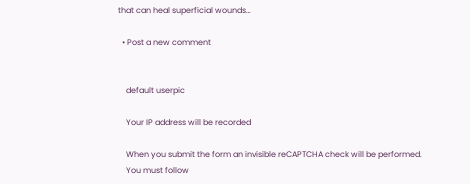that can heal superficial wounds…

  • Post a new comment


    default userpic

    Your IP address will be recorded

    When you submit the form an invisible reCAPTCHA check will be performed.
    You must follow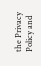the Privacy Policy and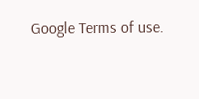Google Terms of use.